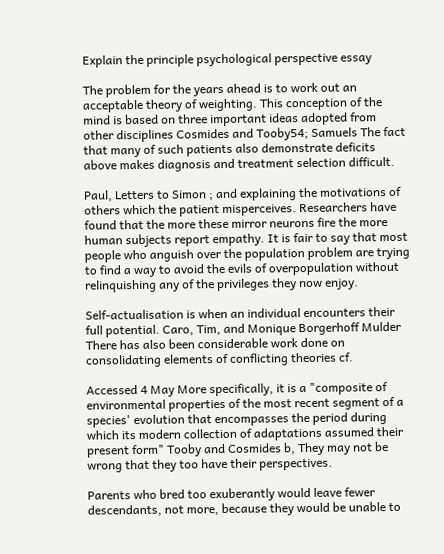Explain the principle psychological perspective essay

The problem for the years ahead is to work out an acceptable theory of weighting. This conception of the mind is based on three important ideas adopted from other disciplines Cosmides and Tooby54; Samuels The fact that many of such patients also demonstrate deficits above makes diagnosis and treatment selection difficult.

Paul, Letters to Simon ; and explaining the motivations of others which the patient misperceives. Researchers have found that the more these mirror neurons fire the more human subjects report empathy. It is fair to say that most people who anguish over the population problem are trying to find a way to avoid the evils of overpopulation without relinquishing any of the privileges they now enjoy.

Self-actualisation is when an individual encounters their full potential. Caro, Tim, and Monique Borgerhoff Mulder There has also been considerable work done on consolidating elements of conflicting theories cf.

Accessed 4 May More specifically, it is a "composite of environmental properties of the most recent segment of a species' evolution that encompasses the period during which its modern collection of adaptations assumed their present form" Tooby and Cosmides b, They may not be wrong that they too have their perspectives.

Parents who bred too exuberantly would leave fewer descendants, not more, because they would be unable to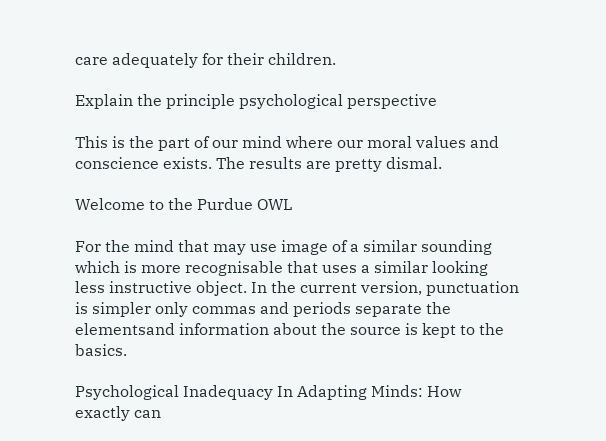care adequately for their children.

Explain the principle psychological perspective

This is the part of our mind where our moral values and conscience exists. The results are pretty dismal.

Welcome to the Purdue OWL

For the mind that may use image of a similar sounding which is more recognisable that uses a similar looking less instructive object. In the current version, punctuation is simpler only commas and periods separate the elementsand information about the source is kept to the basics.

Psychological Inadequacy In Adapting Minds: How exactly can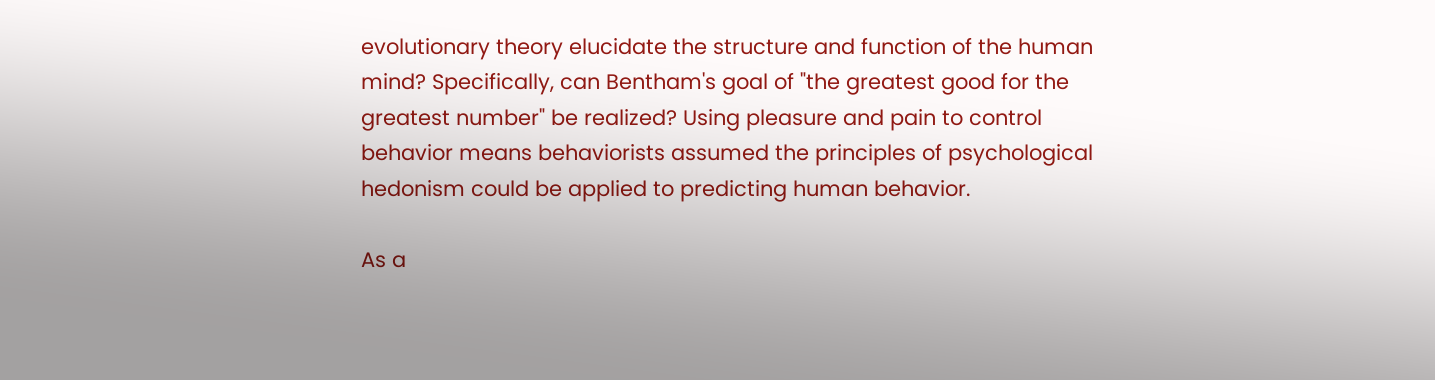evolutionary theory elucidate the structure and function of the human mind? Specifically, can Bentham's goal of "the greatest good for the greatest number" be realized? Using pleasure and pain to control behavior means behaviorists assumed the principles of psychological hedonism could be applied to predicting human behavior.

As a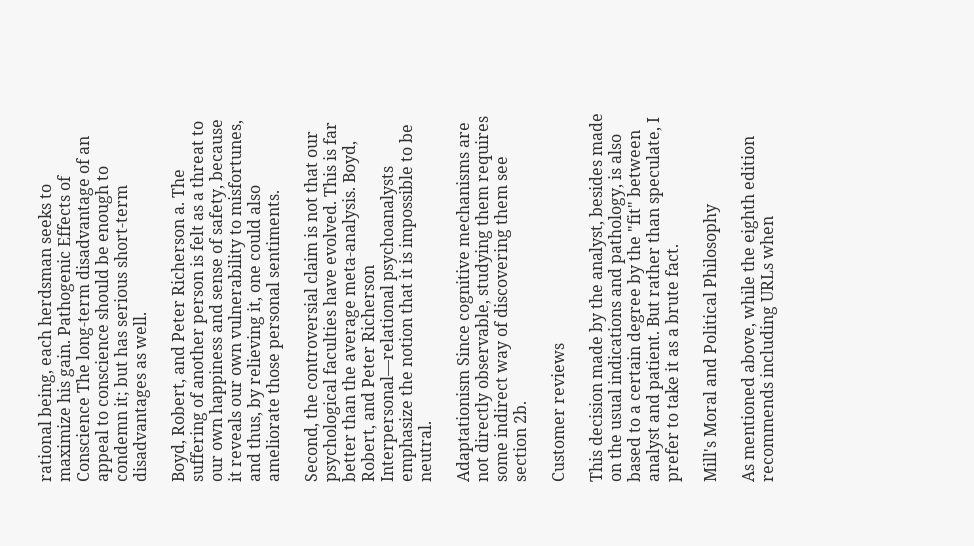rational being, each herdsman seeks to maximize his gain. Pathogenic Effects of Conscience The long-term disadvantage of an appeal to conscience should be enough to condemn it; but has serious short-term disadvantages as well.

Boyd, Robert, and Peter Richerson a. The suffering of another person is felt as a threat to our own happiness and sense of safety, because it reveals our own vulnerability to misfortunes, and thus, by relieving it, one could also ameliorate those personal sentiments.

Second, the controversial claim is not that our psychological faculties have evolved. This is far better than the average meta-analysis. Boyd, Robert, and Peter Richerson Interpersonal—relational psychoanalysts emphasize the notion that it is impossible to be neutral.

Adaptationism Since cognitive mechanisms are not directly observable, studying them requires some indirect way of discovering them see section 2b.

Customer reviews

This decision made by the analyst, besides made on the usual indications and pathology, is also based to a certain degree by the "fit" between analyst and patient. But rather than speculate, I prefer to take it as a brute fact.

Mill's Moral and Political Philosophy

As mentioned above, while the eighth edition recommends including URLs when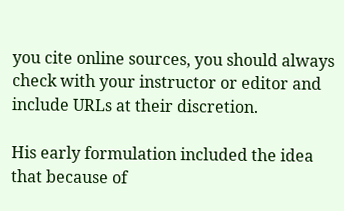you cite online sources, you should always check with your instructor or editor and include URLs at their discretion.

His early formulation included the idea that because of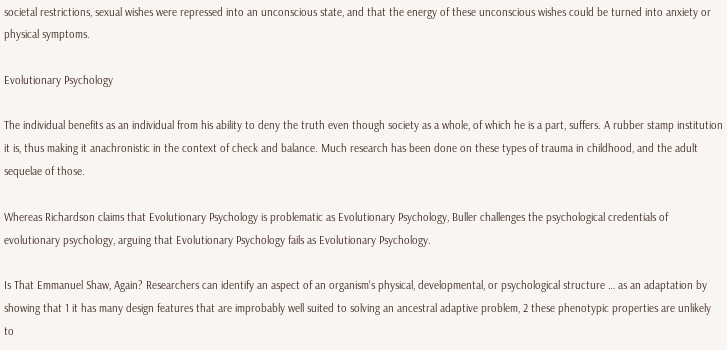societal restrictions, sexual wishes were repressed into an unconscious state, and that the energy of these unconscious wishes could be turned into anxiety or physical symptoms.

Evolutionary Psychology

The individual benefits as an individual from his ability to deny the truth even though society as a whole, of which he is a part, suffers. A rubber stamp institution it is, thus making it anachronistic in the context of check and balance. Much research has been done on these types of trauma in childhood, and the adult sequelae of those.

Whereas Richardson claims that Evolutionary Psychology is problematic as Evolutionary Psychology, Buller challenges the psychological credentials of evolutionary psychology, arguing that Evolutionary Psychology fails as Evolutionary Psychology.

Is That Emmanuel Shaw, Again? Researchers can identify an aspect of an organism's physical, developmental, or psychological structure … as an adaptation by showing that 1 it has many design features that are improbably well suited to solving an ancestral adaptive problem, 2 these phenotypic properties are unlikely to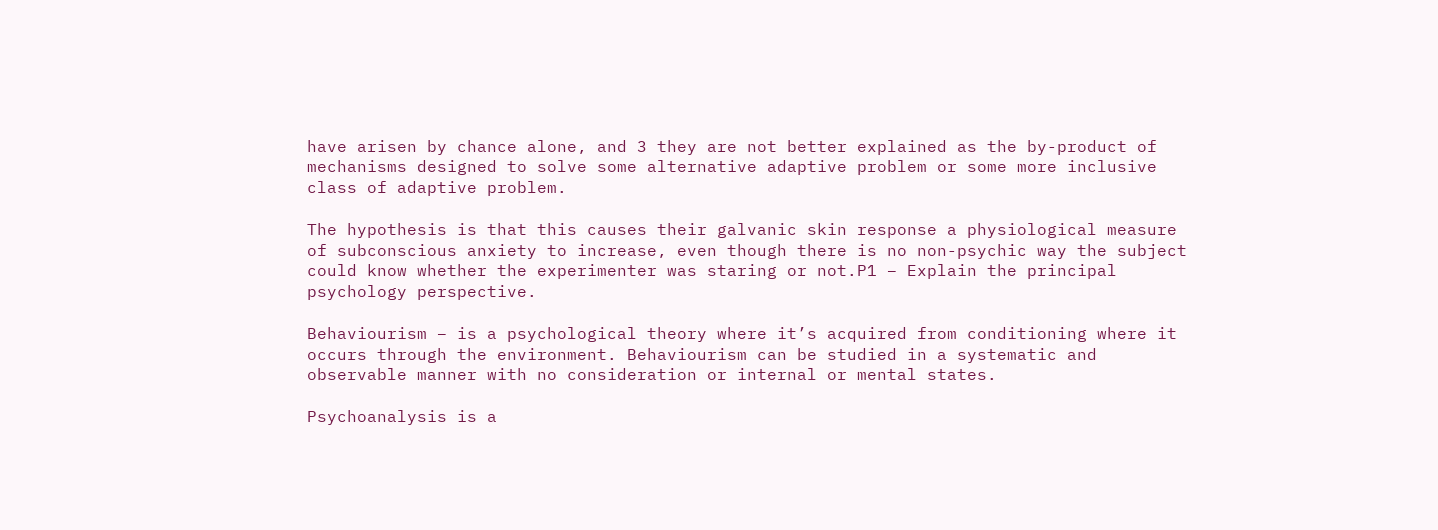have arisen by chance alone, and 3 they are not better explained as the by-product of mechanisms designed to solve some alternative adaptive problem or some more inclusive class of adaptive problem.

The hypothesis is that this causes their galvanic skin response a physiological measure of subconscious anxiety to increase, even though there is no non-psychic way the subject could know whether the experimenter was staring or not.P1 – Explain the principal psychology perspective.

Behaviourism – is a psychological theory where it’s acquired from conditioning where it occurs through the environment. Behaviourism can be studied in a systematic and observable manner with no consideration or internal or mental states.

Psychoanalysis is a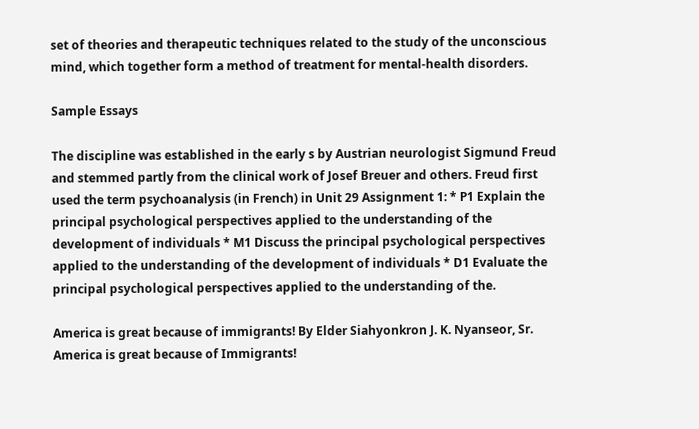set of theories and therapeutic techniques related to the study of the unconscious mind, which together form a method of treatment for mental-health disorders.

Sample Essays

The discipline was established in the early s by Austrian neurologist Sigmund Freud and stemmed partly from the clinical work of Josef Breuer and others. Freud first used the term psychoanalysis (in French) in Unit 29 Assignment 1: * P1 Explain the principal psychological perspectives applied to the understanding of the development of individuals * M1 Discuss the principal psychological perspectives applied to the understanding of the development of individuals * D1 Evaluate the principal psychological perspectives applied to the understanding of the.

America is great because of immigrants! By Elder Siahyonkron J. K. Nyanseor, Sr. America is great because of Immigrants!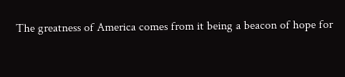The greatness of America comes from it being a beacon of hope for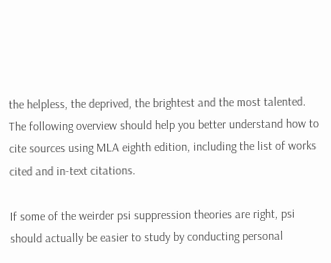the helpless, the deprived, the brightest and the most talented. The following overview should help you better understand how to cite sources using MLA eighth edition, including the list of works cited and in-text citations.

If some of the weirder psi suppression theories are right, psi should actually be easier to study by conducting personal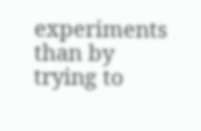experiments than by trying to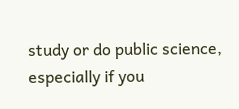study or do public science, especially if you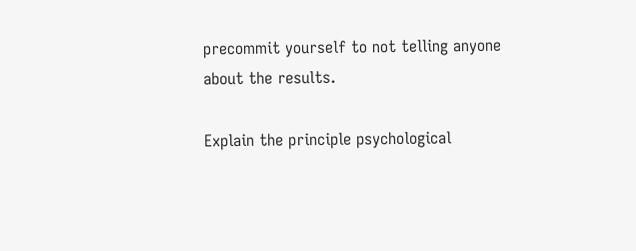precommit yourself to not telling anyone about the results.

Explain the principle psychological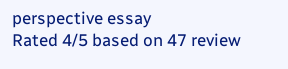perspective essay
Rated 4/5 based on 47 review